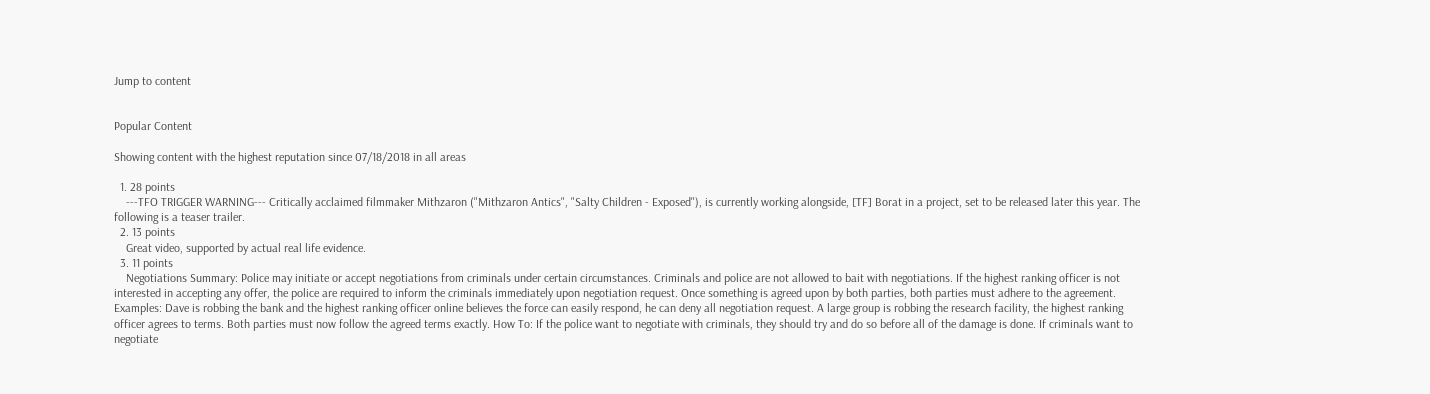Jump to content


Popular Content

Showing content with the highest reputation since 07/18/2018 in all areas

  1. 28 points
    ---TFO TRIGGER WARNING--- Critically acclaimed filmmaker Mithzaron ("Mithzaron Antics", "Salty Children - Exposed"), is currently working alongside, [TF] Borat in a project, set to be released later this year. The following is a teaser trailer.
  2. 13 points
    Great video, supported by actual real life evidence.
  3. 11 points
    Negotiations Summary: Police may initiate or accept negotiations from criminals under certain circumstances. Criminals and police are not allowed to bait with negotiations. If the highest ranking officer is not interested in accepting any offer, the police are required to inform the criminals immediately upon negotiation request. Once something is agreed upon by both parties, both parties must adhere to the agreement. Examples: Dave is robbing the bank and the highest ranking officer online believes the force can easily respond, he can deny all negotiation request. A large group is robbing the research facility, the highest ranking officer agrees to terms. Both parties must now follow the agreed terms exactly. How To: If the police want to negotiate with criminals, they should try and do so before all of the damage is done. If criminals want to negotiate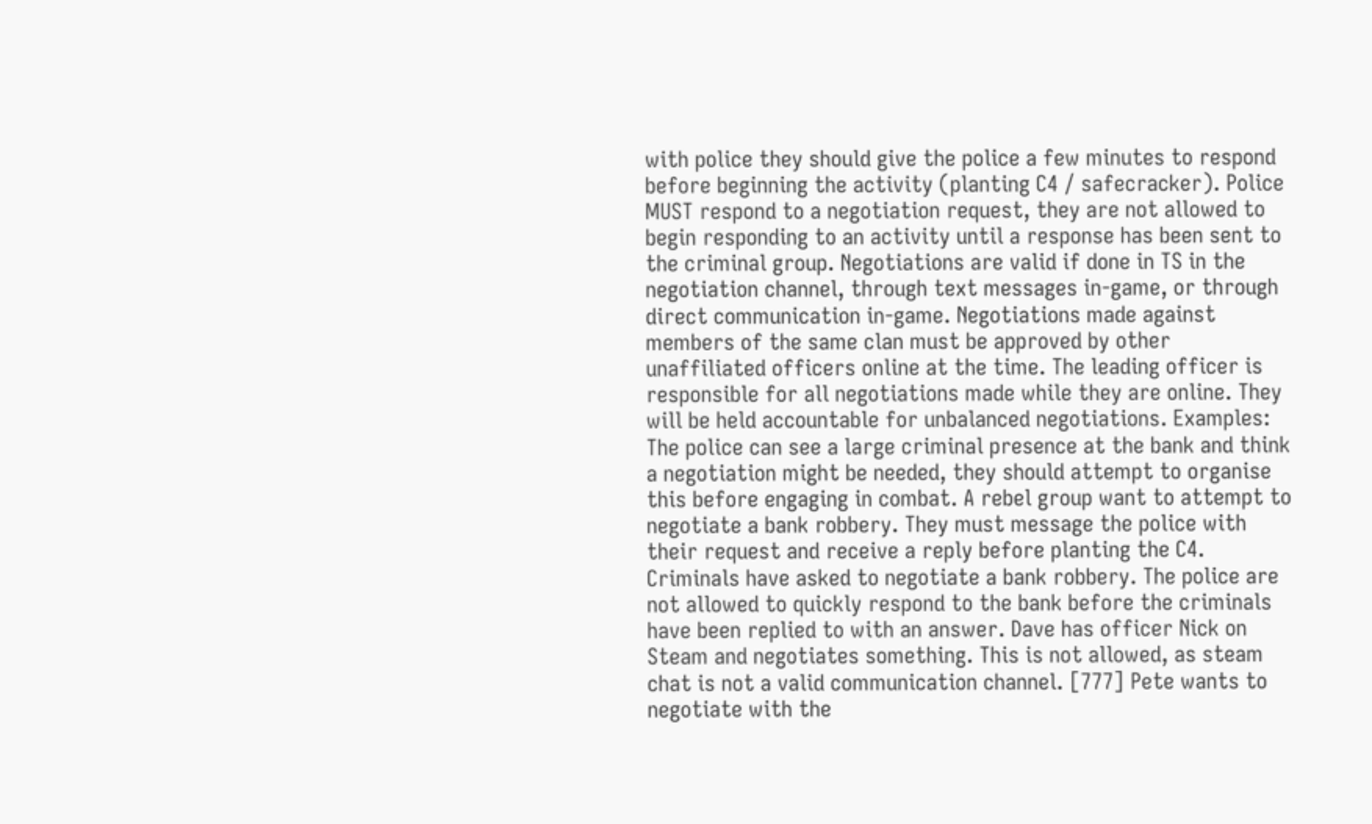with police they should give the police a few minutes to respond before beginning the activity (planting C4 / safecracker). Police MUST respond to a negotiation request, they are not allowed to begin responding to an activity until a response has been sent to the criminal group. Negotiations are valid if done in TS in the negotiation channel, through text messages in-game, or through direct communication in-game. Negotiations made against members of the same clan must be approved by other unaffiliated officers online at the time. The leading officer is responsible for all negotiations made while they are online. They will be held accountable for unbalanced negotiations. Examples: The police can see a large criminal presence at the bank and think a negotiation might be needed, they should attempt to organise this before engaging in combat. A rebel group want to attempt to negotiate a bank robbery. They must message the police with their request and receive a reply before planting the C4. Criminals have asked to negotiate a bank robbery. The police are not allowed to quickly respond to the bank before the criminals have been replied to with an answer. Dave has officer Nick on Steam and negotiates something. This is not allowed, as steam chat is not a valid communication channel. [777] Pete wants to negotiate with the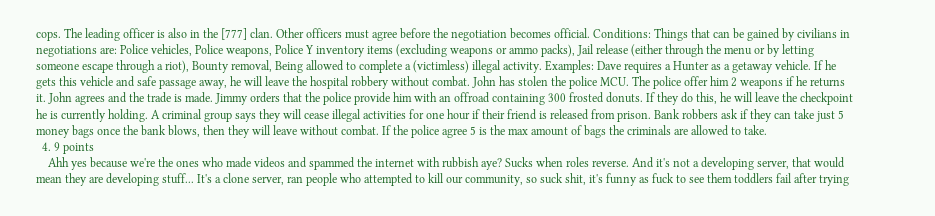cops. The leading officer is also in the [777] clan. Other officers must agree before the negotiation becomes official. Conditions: Things that can be gained by civilians in negotiations are: Police vehicles, Police weapons, Police Y inventory items (excluding weapons or ammo packs), Jail release (either through the menu or by letting someone escape through a riot), Bounty removal, Being allowed to complete a (victimless) illegal activity. Examples: Dave requires a Hunter as a getaway vehicle. If he gets this vehicle and safe passage away, he will leave the hospital robbery without combat. John has stolen the police MCU. The police offer him 2 weapons if he returns it. John agrees and the trade is made. Jimmy orders that the police provide him with an offroad containing 300 frosted donuts. If they do this, he will leave the checkpoint he is currently holding. A criminal group says they will cease illegal activities for one hour if their friend is released from prison. Bank robbers ask if they can take just 5 money bags once the bank blows, then they will leave without combat. If the police agree 5 is the max amount of bags the criminals are allowed to take.
  4. 9 points
    Ahh yes because we're the ones who made videos and spammed the internet with rubbish aye? Sucks when roles reverse. And it's not a developing server, that would mean they are developing stuff... It's a clone server, ran people who attempted to kill our community, so suck shit, it's funny as fuck to see them toddlers fail after trying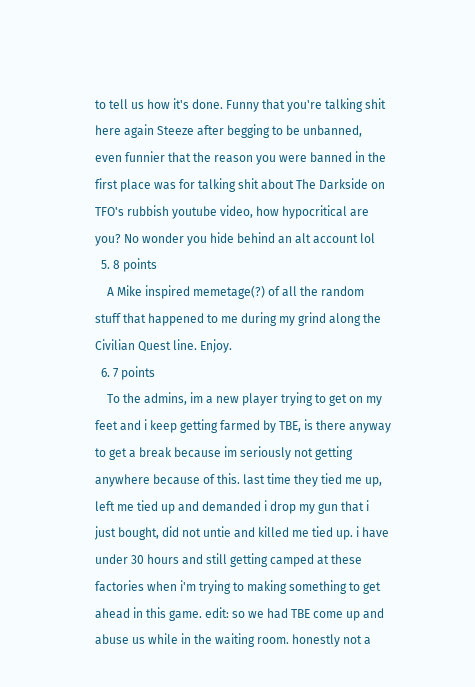to tell us how it's done. Funny that you're talking shit here again Steeze after begging to be unbanned, even funnier that the reason you were banned in the first place was for talking shit about The Darkside on TFO's rubbish youtube video, how hypocritical are you? No wonder you hide behind an alt account lol
  5. 8 points
    A Mike inspired memetage(?) of all the random stuff that happened to me during my grind along the Civilian Quest line. Enjoy.
  6. 7 points
    To the admins, im a new player trying to get on my feet and i keep getting farmed by TBE, is there anyway to get a break because im seriously not getting anywhere because of this. last time they tied me up, left me tied up and demanded i drop my gun that i just bought, did not untie and killed me tied up. i have under 30 hours and still getting camped at these factories when i'm trying to making something to get ahead in this game. edit: so we had TBE come up and abuse us while in the waiting room. honestly not a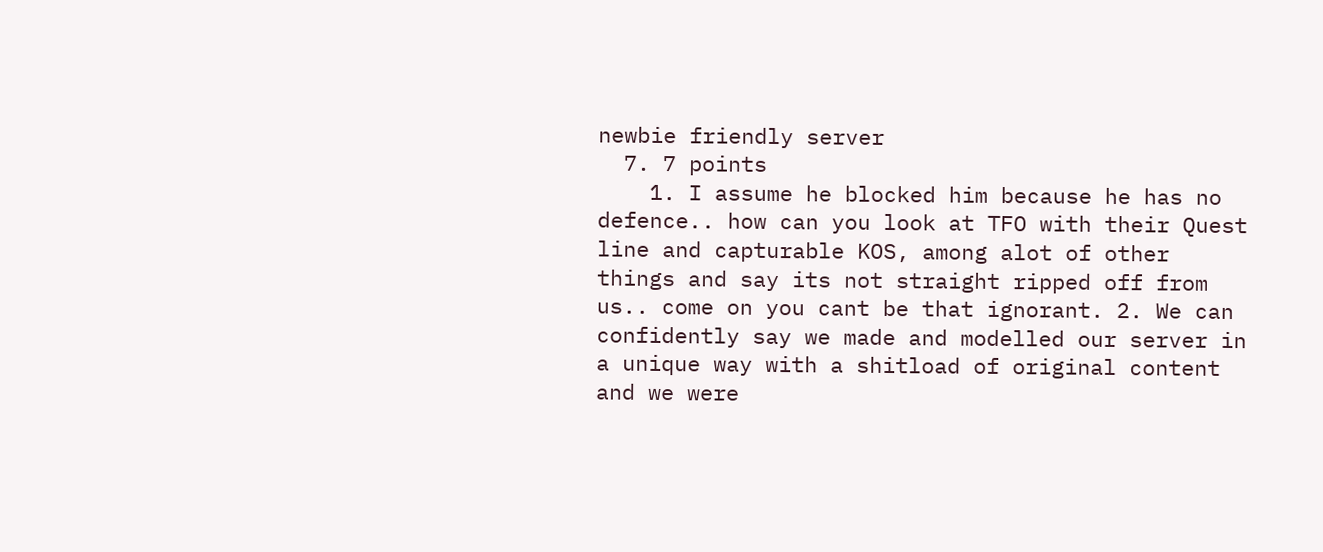newbie friendly server
  7. 7 points
    1. I assume he blocked him because he has no defence.. how can you look at TFO with their Quest line and capturable KOS, among alot of other things and say its not straight ripped off from us.. come on you cant be that ignorant. 2. We can confidently say we made and modelled our server in a unique way with a shitload of original content and we were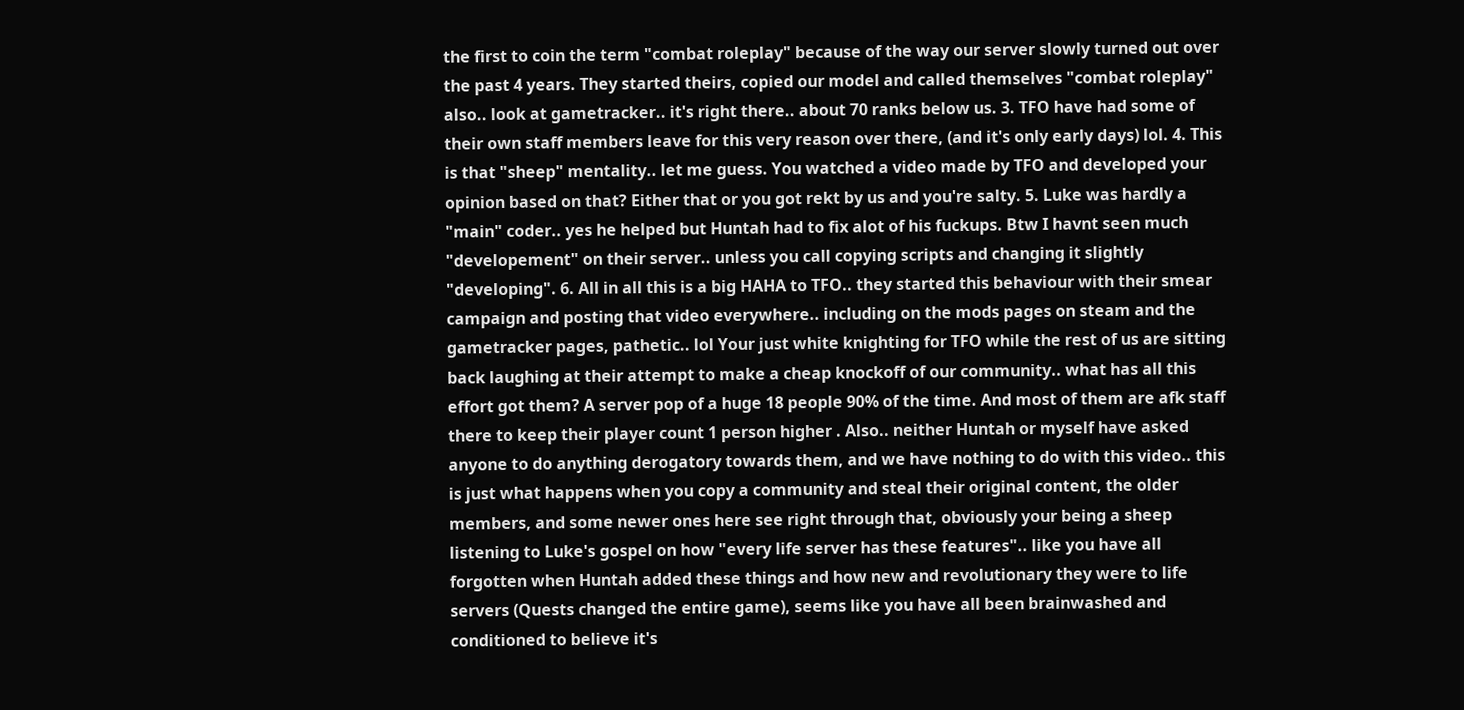the first to coin the term "combat roleplay" because of the way our server slowly turned out over the past 4 years. They started theirs, copied our model and called themselves "combat roleplay" also.. look at gametracker.. it's right there.. about 70 ranks below us. 3. TFO have had some of their own staff members leave for this very reason over there, (and it's only early days) lol. 4. This is that "sheep" mentality.. let me guess. You watched a video made by TFO and developed your opinion based on that? Either that or you got rekt by us and you're salty. 5. Luke was hardly a "main" coder.. yes he helped but Huntah had to fix alot of his fuckups. Btw I havnt seen much "developement" on their server.. unless you call copying scripts and changing it slightly "developing". 6. All in all this is a big HAHA to TFO.. they started this behaviour with their smear campaign and posting that video everywhere.. including on the mods pages on steam and the gametracker pages, pathetic.. lol Your just white knighting for TFO while the rest of us are sitting back laughing at their attempt to make a cheap knockoff of our community.. what has all this effort got them? A server pop of a huge 18 people 90% of the time. And most of them are afk staff there to keep their player count 1 person higher . Also.. neither Huntah or myself have asked anyone to do anything derogatory towards them, and we have nothing to do with this video.. this is just what happens when you copy a community and steal their original content, the older members, and some newer ones here see right through that, obviously your being a sheep listening to Luke's gospel on how "every life server has these features".. like you have all forgotten when Huntah added these things and how new and revolutionary they were to life servers (Quests changed the entire game), seems like you have all been brainwashed and conditioned to believe it's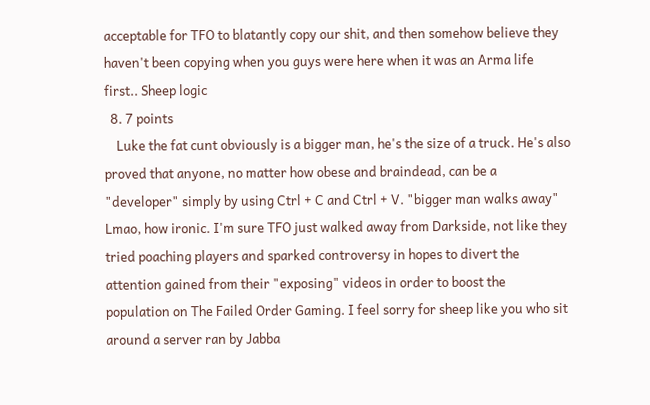acceptable for TFO to blatantly copy our shit, and then somehow believe they haven't been copying when you guys were here when it was an Arma life first.. Sheep logic
  8. 7 points
    Luke the fat cunt obviously is a bigger man, he's the size of a truck. He's also proved that anyone, no matter how obese and braindead, can be a "developer" simply by using Ctrl + C and Ctrl + V. "bigger man walks away" Lmao, how ironic. I'm sure TFO just walked away from Darkside, not like they tried poaching players and sparked controversy in hopes to divert the attention gained from their "exposing" videos in order to boost the population on The Failed Order Gaming. I feel sorry for sheep like you who sit around a server ran by Jabba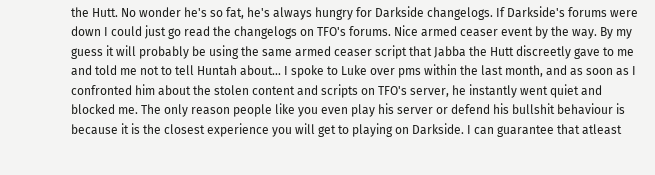the Hutt. No wonder he's so fat, he's always hungry for Darkside changelogs. If Darkside's forums were down I could just go read the changelogs on TFO's forums. Nice armed ceaser event by the way. By my guess it will probably be using the same armed ceaser script that Jabba the Hutt discreetly gave to me and told me not to tell Huntah about... I spoke to Luke over pms within the last month, and as soon as I confronted him about the stolen content and scripts on TFO's server, he instantly went quiet and blocked me. The only reason people like you even play his server or defend his bullshit behaviour is because it is the closest experience you will get to playing on Darkside. I can guarantee that atleast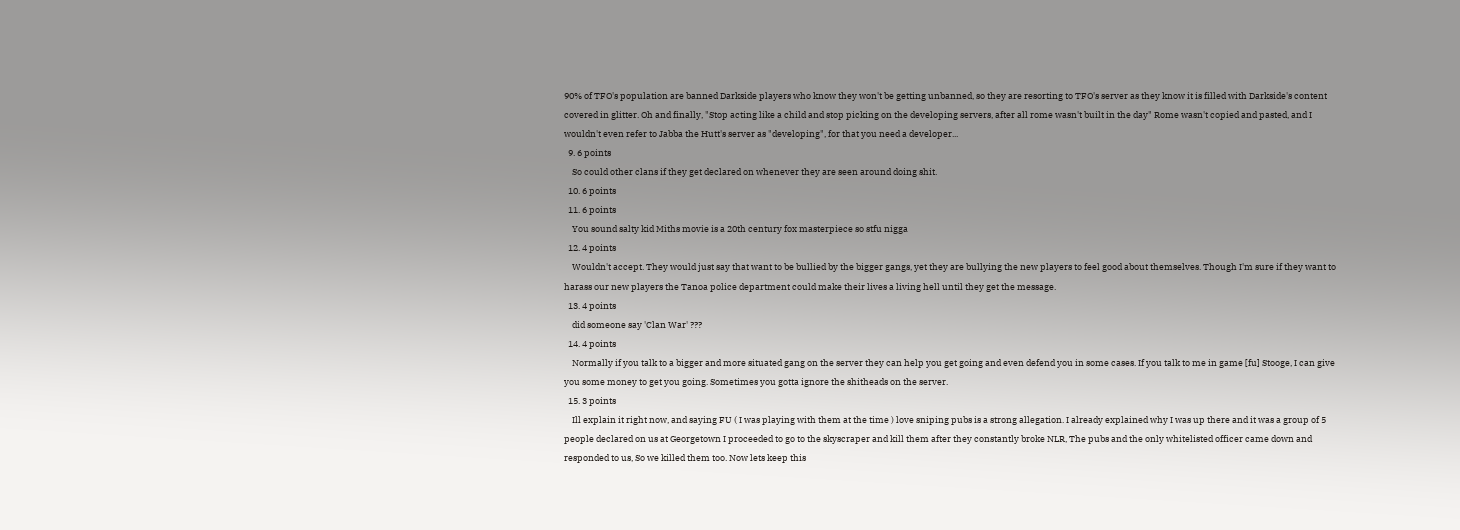90% of TFO's population are banned Darkside players who know they won't be getting unbanned, so they are resorting to TFO's server as they know it is filled with Darkside's content covered in glitter. Oh and finally, "Stop acting like a child and stop picking on the developing servers, after all rome wasn't built in the day" Rome wasn't copied and pasted, and I wouldn't even refer to Jabba the Hutt's server as "developing", for that you need a developer...
  9. 6 points
    So could other clans if they get declared on whenever they are seen around doing shit.
  10. 6 points
  11. 6 points
    You sound salty kid Miths movie is a 20th century fox masterpiece so stfu nigga
  12. 4 points
    Wouldn't accept. They would just say that want to be bullied by the bigger gangs, yet they are bullying the new players to feel good about themselves. Though I'm sure if they want to harass our new players the Tanoa police department could make their lives a living hell until they get the message.
  13. 4 points
    did someone say 'Clan War' ???
  14. 4 points
    Normally if you talk to a bigger and more situated gang on the server they can help you get going and even defend you in some cases. If you talk to me in game [fu] Stooge, I can give you some money to get you going. Sometimes you gotta ignore the shitheads on the server.
  15. 3 points
    Ill explain it right now, and saying FU ( I was playing with them at the time ) love sniping pubs is a strong allegation. I already explained why I was up there and it was a group of 5 people declared on us at Georgetown I proceeded to go to the skyscraper and kill them after they constantly broke NLR, The pubs and the only whitelisted officer came down and responded to us, So we killed them too. Now lets keep this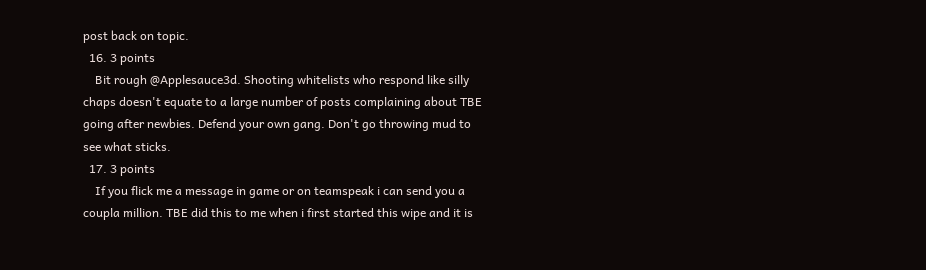post back on topic.
  16. 3 points
    Bit rough @Applesauce3d. Shooting whitelists who respond like silly chaps doesn't equate to a large number of posts complaining about TBE going after newbies. Defend your own gang. Don't go throwing mud to see what sticks.
  17. 3 points
    If you flick me a message in game or on teamspeak i can send you a coupla million. TBE did this to me when i first started this wipe and it is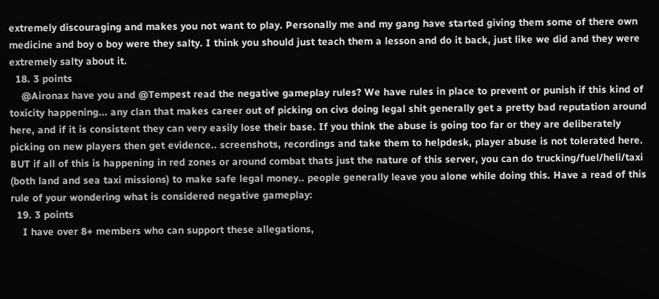extremely discouraging and makes you not want to play. Personally me and my gang have started giving them some of there own medicine and boy o boy were they salty. I think you should just teach them a lesson and do it back, just like we did and they were extremely salty about it.
  18. 3 points
    @Aironax have you and @Tempest read the negative gameplay rules? We have rules in place to prevent or punish if this kind of toxicity happening... any clan that makes career out of picking on civs doing legal shit generally get a pretty bad reputation around here, and if it is consistent they can very easily lose their base. If you think the abuse is going too far or they are deliberately picking on new players then get evidence.. screenshots, recordings and take them to helpdesk, player abuse is not tolerated here. BUT if all of this is happening in red zones or around combat thats just the nature of this server, you can do trucking/fuel/heli/taxi (both land and sea taxi missions) to make safe legal money.. people generally leave you alone while doing this. Have a read of this rule of your wondering what is considered negative gameplay:
  19. 3 points
    I have over 8+ members who can support these allegations,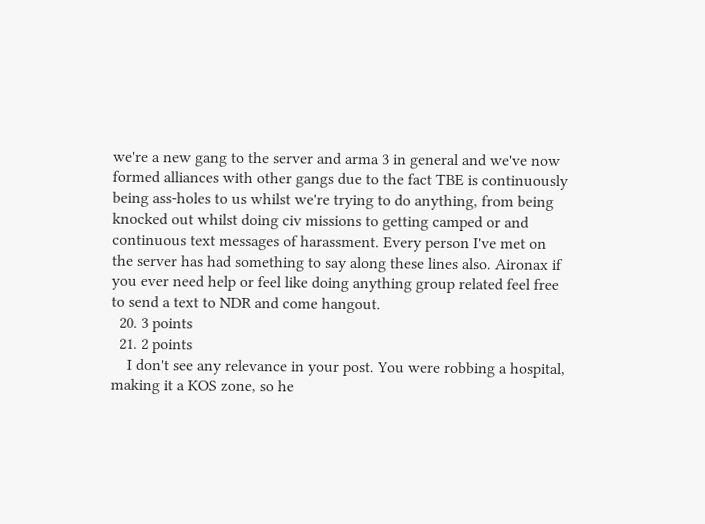we're a new gang to the server and arma 3 in general and we've now formed alliances with other gangs due to the fact TBE is continuously being ass-holes to us whilst we're trying to do anything, from being knocked out whilst doing civ missions to getting camped or and continuous text messages of harassment. Every person I've met on the server has had something to say along these lines also. Aironax if you ever need help or feel like doing anything group related feel free to send a text to NDR and come hangout.
  20. 3 points
  21. 2 points
    I don't see any relevance in your post. You were robbing a hospital, making it a KOS zone, so he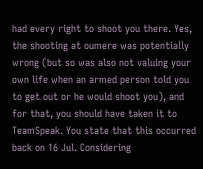had every right to shoot you there. Yes, the shooting at oumere was potentially wrong (but so was also not valuing your own life when an armed person told you to get out or he would shoot you), and for that, you should have taken it to TeamSpeak. You state that this occurred back on 16 Jul. Considering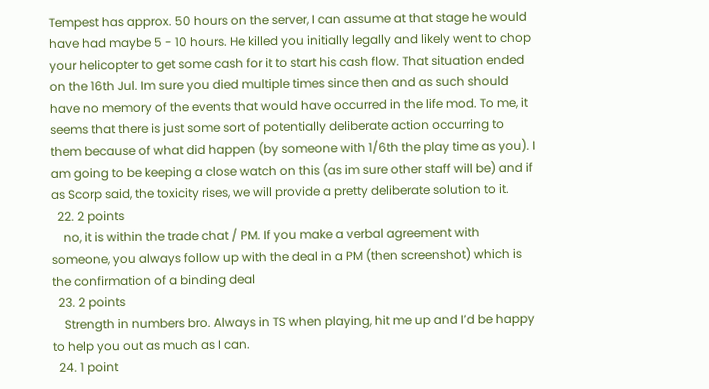Tempest has approx. 50 hours on the server, I can assume at that stage he would have had maybe 5 - 10 hours. He killed you initially legally and likely went to chop your helicopter to get some cash for it to start his cash flow. That situation ended on the 16th Jul. Im sure you died multiple times since then and as such should have no memory of the events that would have occurred in the life mod. To me, it seems that there is just some sort of potentially deliberate action occurring to them because of what did happen (by someone with 1/6th the play time as you). I am going to be keeping a close watch on this (as im sure other staff will be) and if as Scorp said, the toxicity rises, we will provide a pretty deliberate solution to it.
  22. 2 points
    no, it is within the trade chat / PM. If you make a verbal agreement with someone, you always follow up with the deal in a PM (then screenshot) which is the confirmation of a binding deal
  23. 2 points
    Strength in numbers bro. Always in TS when playing, hit me up and I’d be happy to help you out as much as I can.
  24. 1 point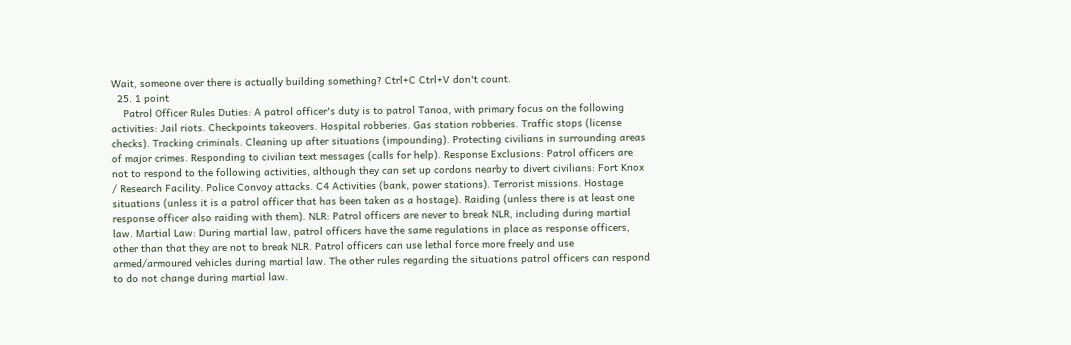Wait, someone over there is actually building something? Ctrl+C Ctrl+V don't count.
  25. 1 point
    Patrol Officer Rules Duties: A patrol officer's duty is to patrol Tanoa, with primary focus on the following activities: Jail riots. Checkpoints takeovers. Hospital robberies. Gas station robberies. Traffic stops (license checks). Tracking criminals. Cleaning up after situations (impounding). Protecting civilians in surrounding areas of major crimes. Responding to civilian text messages (calls for help). Response Exclusions: Patrol officers are not to respond to the following activities, although they can set up cordons nearby to divert civilians: Fort Knox / Research Facility. Police Convoy attacks. C4 Activities (bank, power stations). Terrorist missions. Hostage situations (unless it is a patrol officer that has been taken as a hostage). Raiding (unless there is at least one response officer also raiding with them). NLR: Patrol officers are never to break NLR, including during martial law. Martial Law: During martial law, patrol officers have the same regulations in place as response officers, other than that they are not to break NLR. Patrol officers can use lethal force more freely and use armed/armoured vehicles during martial law. The other rules regarding the situations patrol officers can respond to do not change during martial law.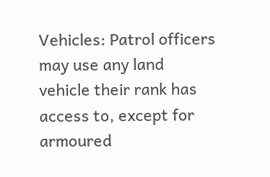Vehicles: Patrol officers may use any land vehicle their rank has access to, except for armoured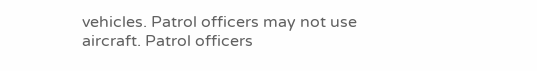vehicles. Patrol officers may not use aircraft. Patrol officers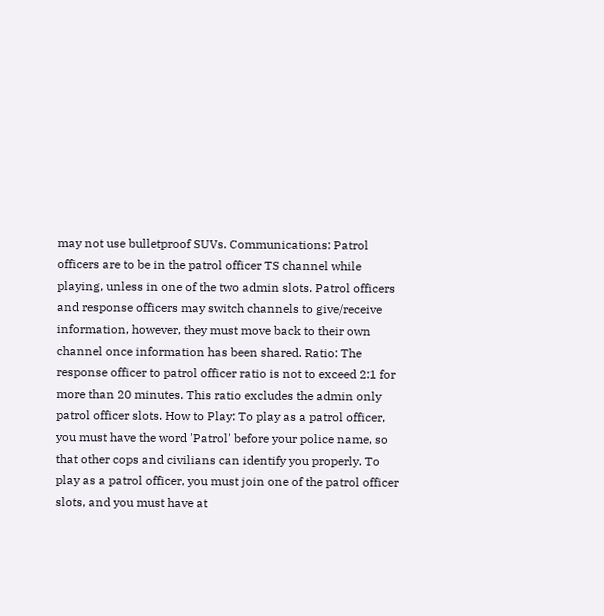may not use bulletproof SUVs. Communications: Patrol officers are to be in the patrol officer TS channel while playing, unless in one of the two admin slots. Patrol officers and response officers may switch channels to give/receive information, however, they must move back to their own channel once information has been shared. Ratio: The response officer to patrol officer ratio is not to exceed 2:1 for more than 20 minutes. This ratio excludes the admin only patrol officer slots. How to Play: To play as a patrol officer, you must have the word 'Patrol' before your police name, so that other cops and civilians can identify you properly. To play as a patrol officer, you must join one of the patrol officer slots, and you must have at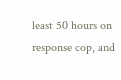least 50 hours on response cop, and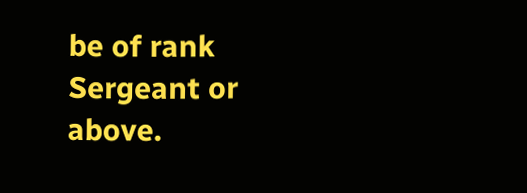be of rank Sergeant or above.